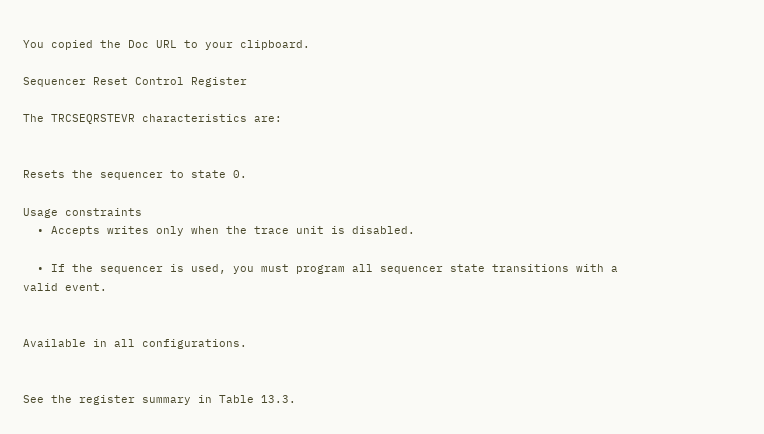You copied the Doc URL to your clipboard.

Sequencer Reset Control Register

The TRCSEQRSTEVR characteristics are:


Resets the sequencer to state 0.

Usage constraints
  • Accepts writes only when the trace unit is disabled.

  • If the sequencer is used, you must program all sequencer state transitions with a valid event.


Available in all configurations.


See the register summary in Table 13.3.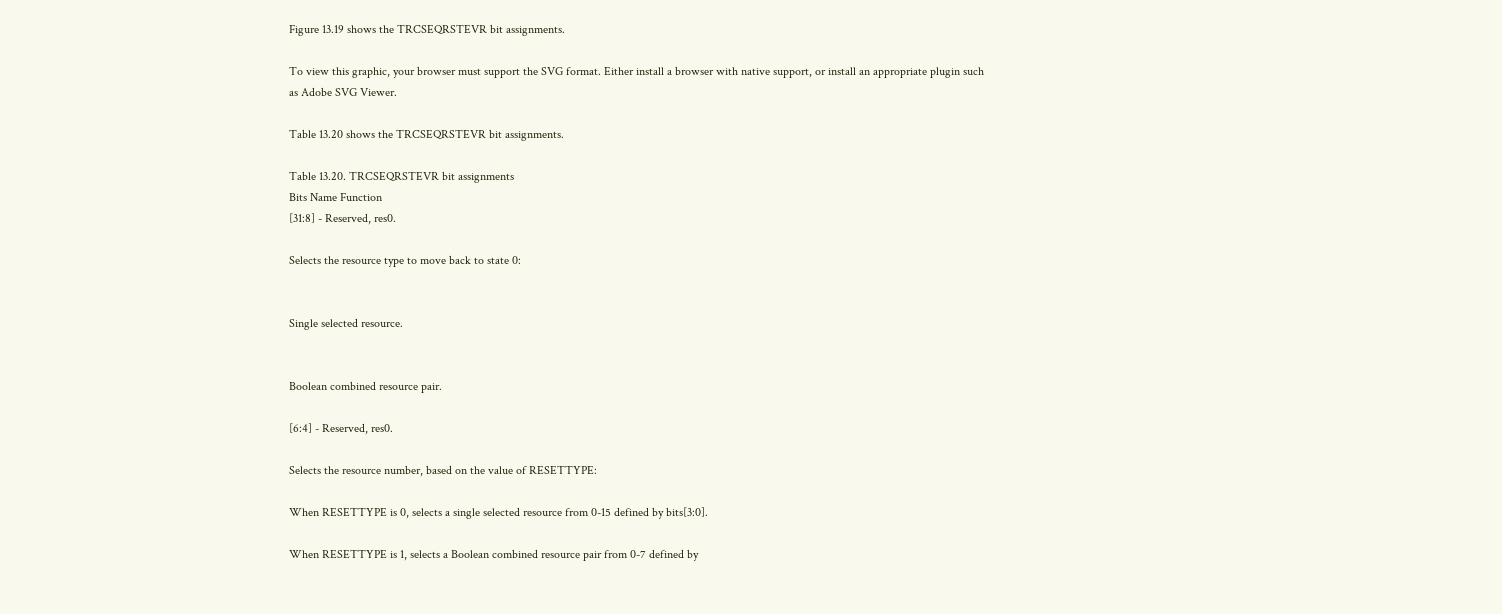Figure 13.19 shows the TRCSEQRSTEVR bit assignments.

To view this graphic, your browser must support the SVG format. Either install a browser with native support, or install an appropriate plugin such as Adobe SVG Viewer.

Table 13.20 shows the TRCSEQRSTEVR bit assignments.

Table 13.20. TRCSEQRSTEVR bit assignments
Bits Name Function
[31:8] - Reserved, res0.

Selects the resource type to move back to state 0:


Single selected resource.


Boolean combined resource pair.

[6:4] - Reserved, res0.

Selects the resource number, based on the value of RESETTYPE:

When RESETTYPE is 0, selects a single selected resource from 0-15 defined by bits[3:0].

When RESETTYPE is 1, selects a Boolean combined resource pair from 0-7 defined by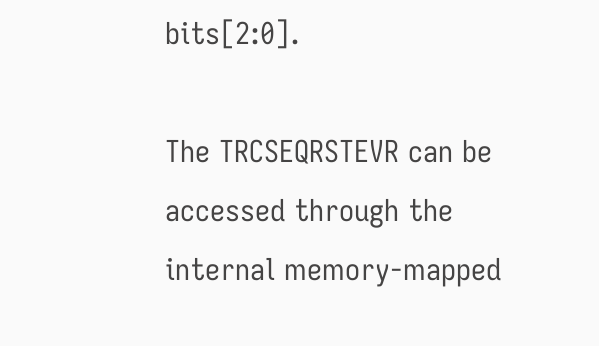bits[2:0].

The TRCSEQRSTEVR can be accessed through the internal memory-mapped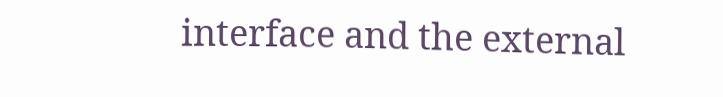interface and the external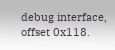debug interface, offset 0x118.